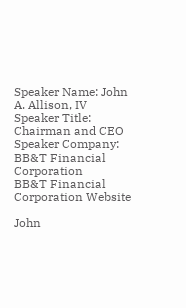Speaker Name: John A. Allison, IV
Speaker Title: Chairman and CEO
Speaker Company: BB&T Financial Corporation
BB&T Financial Corporation Website

John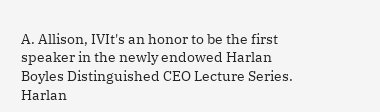A. Allison, IVIt's an honor to be the first speaker in the newly endowed Harlan Boyles Distinguished CEO Lecture Series. Harlan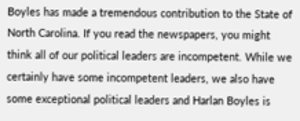Boyles has made a tremendous contribution to the State of North Carolina. If you read the newspapers, you might think all of our political leaders are incompetent. While we certainly have some incompetent leaders, we also have some exceptional political leaders and Harlan Boyles is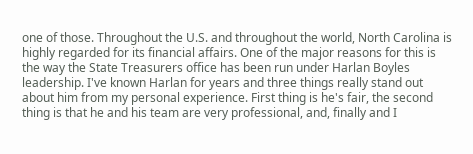one of those. Throughout the U.S. and throughout the world, North Carolina is highly regarded for its financial affairs. One of the major reasons for this is the way the State Treasurers office has been run under Harlan Boyles leadership. I've known Harlan for years and three things really stand out about him from my personal experience. First thing is he's fair, the second thing is that he and his team are very professional, and, finally and I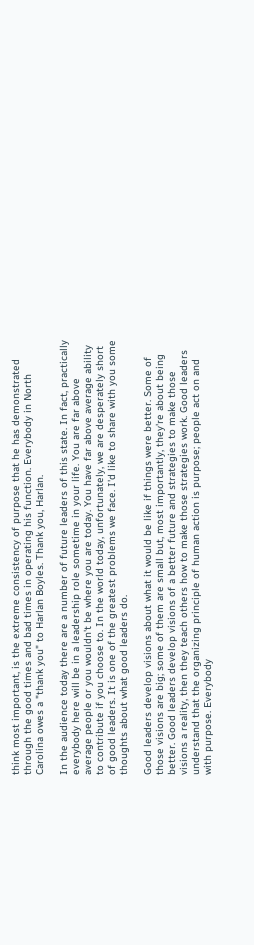think most important, is the extreme consistency of purpose that he has demonstrated through the good times and bad times in operating his function. Everybody in North Carolina owes a "thank you" to Harlan Boyles. Thank you, Harlan.

In the audience today there are a number of future leaders of this state. In fact, practically everybody here will be in a leadership role sometime in your life. You are far above average people or you wouldn't be where you are today. You have far above average ability to contribute if you choose to. In the world today, unfortunately, we are desperately short of good leaders. It is one of the greatest problems we face. I'd like to share with you some thoughts about what good leaders do.

Good leaders develop visions about what it would be like if things were better. Some of those visions are big; some of them are small but, most importantly, they're about being better. Good leaders develop visions of a better future and strategies to make those visions a reality, then they teach others how to make those strategies work. Good leaders understand that the organizing principle of human action is purpose; people act on and with purpose. Everybody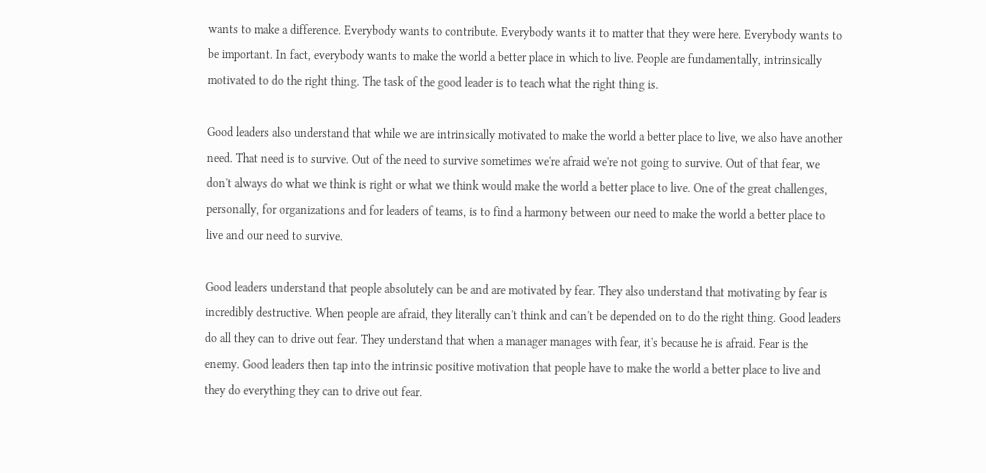wants to make a difference. Everybody wants to contribute. Everybody wants it to matter that they were here. Everybody wants to be important. In fact, everybody wants to make the world a better place in which to live. People are fundamentally, intrinsically motivated to do the right thing. The task of the good leader is to teach what the right thing is.

Good leaders also understand that while we are intrinsically motivated to make the world a better place to live, we also have another need. That need is to survive. Out of the need to survive sometimes we're afraid we're not going to survive. Out of that fear, we don't always do what we think is right or what we think would make the world a better place to live. One of the great challenges, personally, for organizations and for leaders of teams, is to find a harmony between our need to make the world a better place to live and our need to survive.

Good leaders understand that people absolutely can be and are motivated by fear. They also understand that motivating by fear is incredibly destructive. When people are afraid, they literally can't think and can't be depended on to do the right thing. Good leaders do all they can to drive out fear. They understand that when a manager manages with fear, it's because he is afraid. Fear is the enemy. Good leaders then tap into the intrinsic positive motivation that people have to make the world a better place to live and they do everything they can to drive out fear.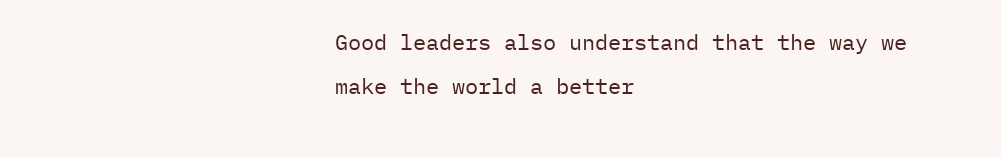Good leaders also understand that the way we make the world a better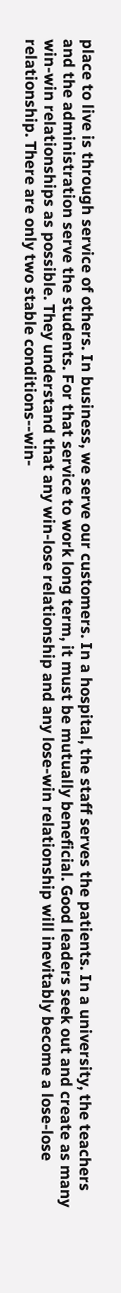place to live is through service of others. In business, we serve our customers. In a hospital, the staff serves the patients. In a university, the teachers and the administration serve the students. For that service to work long term, it must be mutually beneficial. Good leaders seek out and create as many win-win relationships as possible. They understand that any win-lose relationship and any lose-win relationship will inevitably become a lose-lose relationship. There are only two stable conditions--win-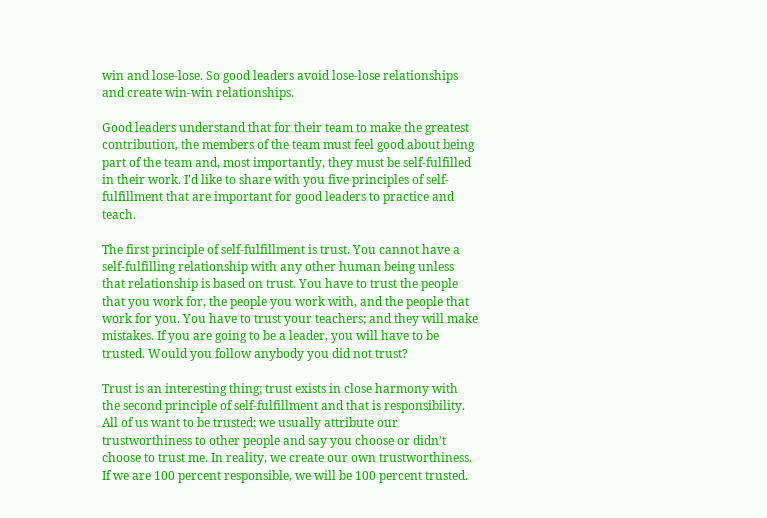win and lose-lose. So good leaders avoid lose-lose relationships and create win-win relationships.

Good leaders understand that for their team to make the greatest contribution, the members of the team must feel good about being part of the team and, most importantly, they must be self-fulfilled in their work. I'd like to share with you five principles of self-fulfillment that are important for good leaders to practice and teach.

The first principle of self-fulfillment is trust. You cannot have a self-fulfilling relationship with any other human being unless that relationship is based on trust. You have to trust the people that you work for, the people you work with, and the people that work for you. You have to trust your teachers; and they will make mistakes. If you are going to be a leader, you will have to be trusted. Would you follow anybody you did not trust?

Trust is an interesting thing; trust exists in close harmony with the second principle of self-fulfillment and that is responsibility. All of us want to be trusted; we usually attribute our trustworthiness to other people and say you choose or didn't choose to trust me. In reality, we create our own trustworthiness. If we are 100 percent responsible, we will be 100 percent trusted.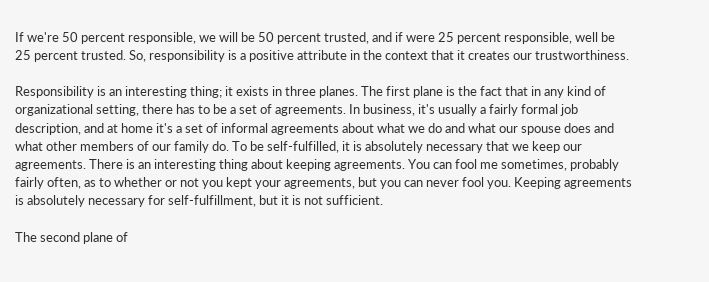If we're 50 percent responsible, we will be 50 percent trusted, and if were 25 percent responsible, well be 25 percent trusted. So, responsibility is a positive attribute in the context that it creates our trustworthiness.

Responsibility is an interesting thing; it exists in three planes. The first plane is the fact that in any kind of organizational setting, there has to be a set of agreements. In business, it's usually a fairly formal job description, and at home it's a set of informal agreements about what we do and what our spouse does and what other members of our family do. To be self-fulfilled, it is absolutely necessary that we keep our agreements. There is an interesting thing about keeping agreements. You can fool me sometimes, probably fairly often, as to whether or not you kept your agreements, but you can never fool you. Keeping agreements is absolutely necessary for self-fulfillment, but it is not sufficient.

The second plane of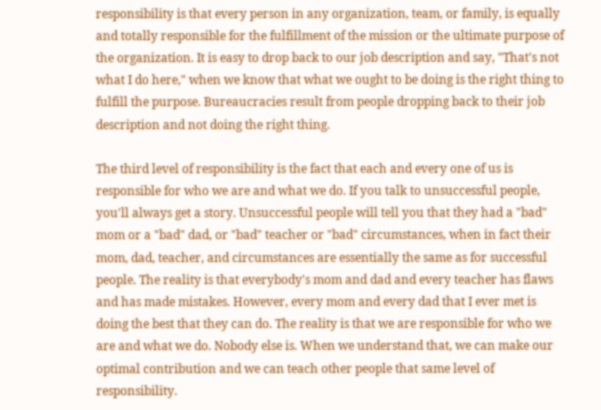responsibility is that every person in any organization, team, or family, is equally and totally responsible for the fulfillment of the mission or the ultimate purpose of the organization. It is easy to drop back to our job description and say, "That's not what I do here," when we know that what we ought to be doing is the right thing to fulfill the purpose. Bureaucracies result from people dropping back to their job description and not doing the right thing.

The third level of responsibility is the fact that each and every one of us is responsible for who we are and what we do. If you talk to unsuccessful people, you'll always get a story. Unsuccessful people will tell you that they had a "bad" mom or a "bad" dad, or "bad" teacher or "bad" circumstances, when in fact their mom, dad, teacher, and circumstances are essentially the same as for successful people. The reality is that everybody's mom and dad and every teacher has flaws and has made mistakes. However, every mom and every dad that I ever met is doing the best that they can do. The reality is that we are responsible for who we are and what we do. Nobody else is. When we understand that, we can make our optimal contribution and we can teach other people that same level of responsibility.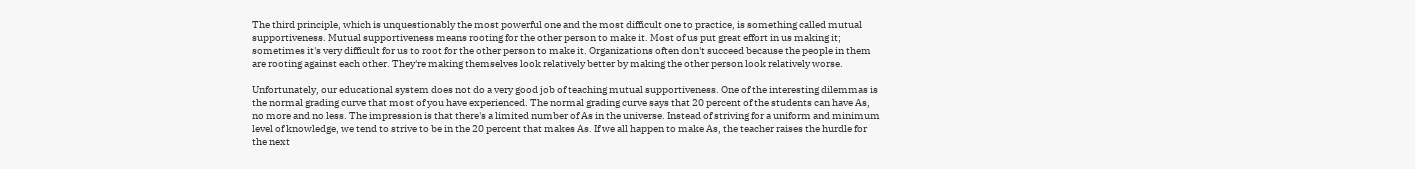The third principle, which is unquestionably the most powerful one and the most difficult one to practice, is something called mutual supportiveness. Mutual supportiveness means rooting for the other person to make it. Most of us put great effort in us making it; sometimes it's very difficult for us to root for the other person to make it. Organizations often don't succeed because the people in them are rooting against each other. They're making themselves look relatively better by making the other person look relatively worse.

Unfortunately, our educational system does not do a very good job of teaching mutual supportiveness. One of the interesting dilemmas is the normal grading curve that most of you have experienced. The normal grading curve says that 20 percent of the students can have As, no more and no less. The impression is that there's a limited number of As in the universe. Instead of striving for a uniform and minimum level of knowledge, we tend to strive to be in the 20 percent that makes As. If we all happen to make As, the teacher raises the hurdle for the next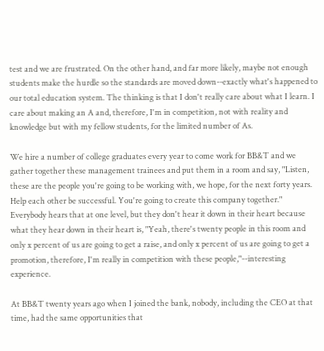test and we are frustrated. On the other hand, and far more likely, maybe not enough students make the hurdle so the standards are moved down--exactly what's happened to our total education system. The thinking is that I don't really care about what I learn. I care about making an A and, therefore, I'm in competition, not with reality and knowledge but with my fellow students, for the limited number of As.

We hire a number of college graduates every year to come work for BB&T and we gather together these management trainees and put them in a room and say, "Listen, these are the people you're going to be working with, we hope, for the next forty years. Help each other be successful. You're going to create this company together." Everybody hears that at one level, but they don't hear it down in their heart because what they hear down in their heart is, "Yeah, there's twenty people in this room and only x percent of us are going to get a raise, and only x percent of us are going to get a promotion, therefore, I'm really in competition with these people,"--interesting experience.

At BB&T twenty years ago when I joined the bank, nobody, including the CEO at that time, had the same opportunities that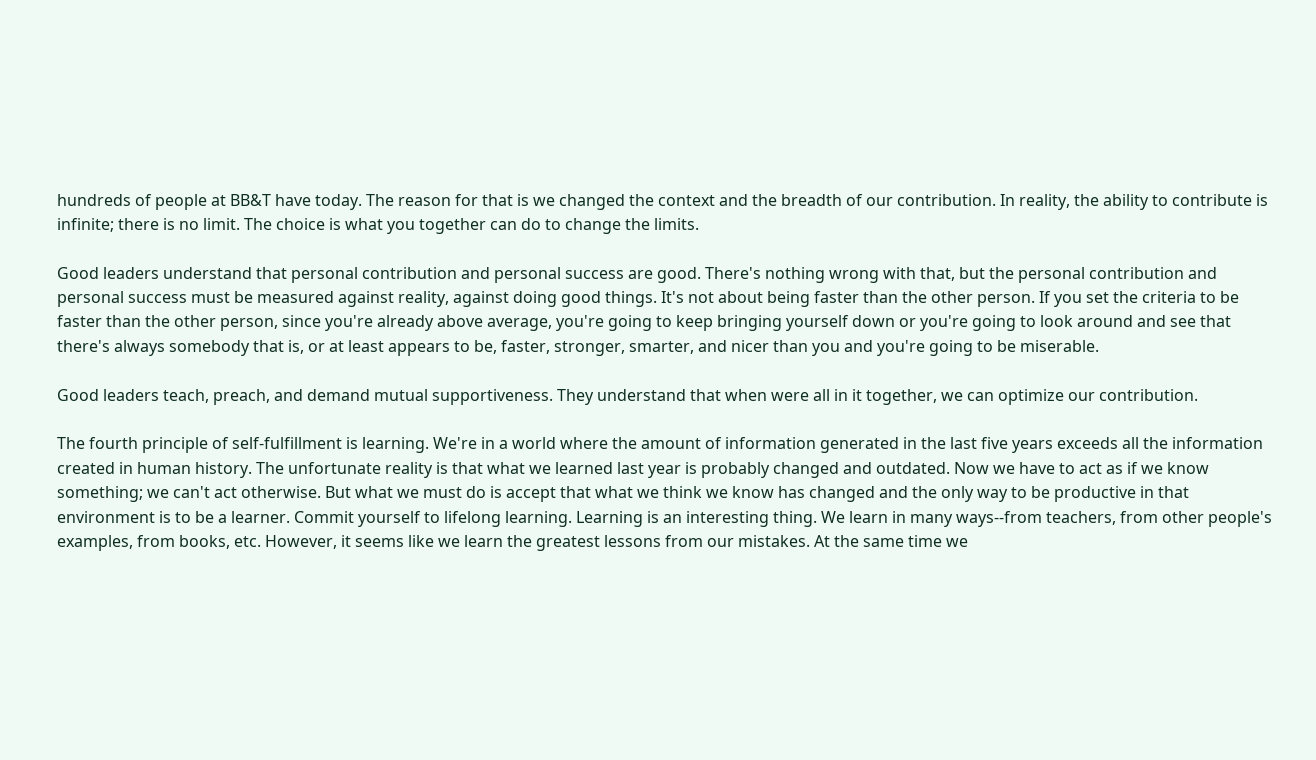hundreds of people at BB&T have today. The reason for that is we changed the context and the breadth of our contribution. In reality, the ability to contribute is infinite; there is no limit. The choice is what you together can do to change the limits.

Good leaders understand that personal contribution and personal success are good. There's nothing wrong with that, but the personal contribution and personal success must be measured against reality, against doing good things. It's not about being faster than the other person. If you set the criteria to be faster than the other person, since you're already above average, you're going to keep bringing yourself down or you're going to look around and see that there's always somebody that is, or at least appears to be, faster, stronger, smarter, and nicer than you and you're going to be miserable.

Good leaders teach, preach, and demand mutual supportiveness. They understand that when were all in it together, we can optimize our contribution.

The fourth principle of self-fulfillment is learning. We're in a world where the amount of information generated in the last five years exceeds all the information created in human history. The unfortunate reality is that what we learned last year is probably changed and outdated. Now we have to act as if we know something; we can't act otherwise. But what we must do is accept that what we think we know has changed and the only way to be productive in that environment is to be a learner. Commit yourself to lifelong learning. Learning is an interesting thing. We learn in many ways--from teachers, from other people's examples, from books, etc. However, it seems like we learn the greatest lessons from our mistakes. At the same time we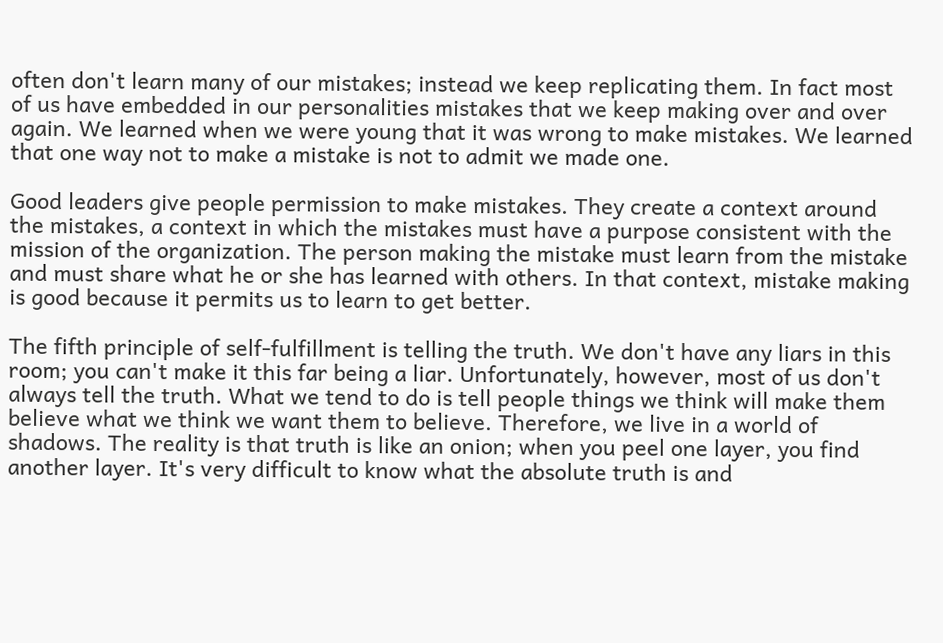often don't learn many of our mistakes; instead we keep replicating them. In fact most of us have embedded in our personalities mistakes that we keep making over and over again. We learned when we were young that it was wrong to make mistakes. We learned that one way not to make a mistake is not to admit we made one.

Good leaders give people permission to make mistakes. They create a context around the mistakes, a context in which the mistakes must have a purpose consistent with the mission of the organization. The person making the mistake must learn from the mistake and must share what he or she has learned with others. In that context, mistake making is good because it permits us to learn to get better.

The fifth principle of self-fulfillment is telling the truth. We don't have any liars in this room; you can't make it this far being a liar. Unfortunately, however, most of us don't always tell the truth. What we tend to do is tell people things we think will make them believe what we think we want them to believe. Therefore, we live in a world of shadows. The reality is that truth is like an onion; when you peel one layer, you find another layer. It's very difficult to know what the absolute truth is and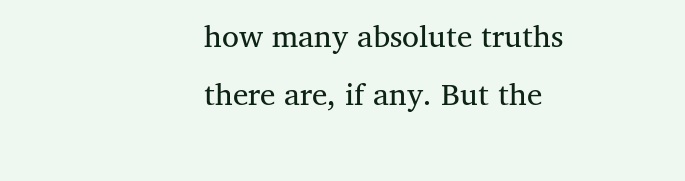how many absolute truths there are, if any. But the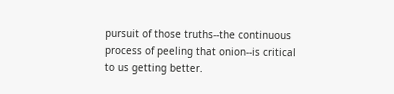pursuit of those truths--the continuous process of peeling that onion--is critical to us getting better.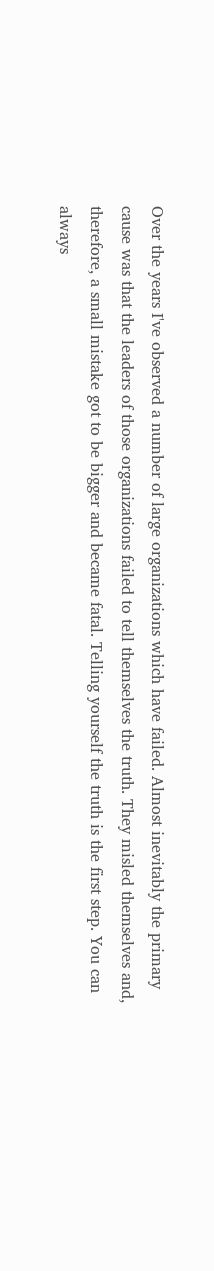Over the years I've observed a number of large organizations which have failed. Almost inevitably the primary cause was that the leaders of those organizations failed to tell themselves the truth. They misled themselves and, therefore, a small mistake got to be bigger and became fatal. Telling yourself the truth is the first step. You can always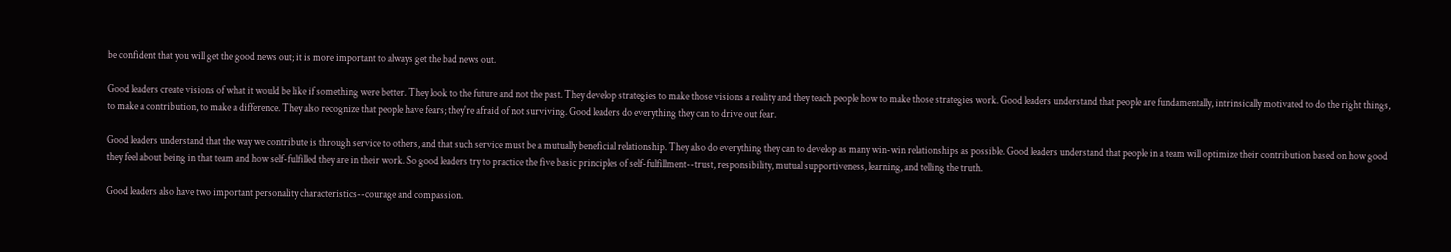be confident that you will get the good news out; it is more important to always get the bad news out.

Good leaders create visions of what it would be like if something were better. They look to the future and not the past. They develop strategies to make those visions a reality and they teach people how to make those strategies work. Good leaders understand that people are fundamentally, intrinsically motivated to do the right things, to make a contribution, to make a difference. They also recognize that people have fears; they're afraid of not surviving. Good leaders do everything they can to drive out fear.

Good leaders understand that the way we contribute is through service to others, and that such service must be a mutually beneficial relationship. They also do everything they can to develop as many win-win relationships as possible. Good leaders understand that people in a team will optimize their contribution based on how good they feel about being in that team and how self-fulfilled they are in their work. So good leaders try to practice the five basic principles of self-fulfillment--trust, responsibility, mutual supportiveness, learning, and telling the truth.

Good leaders also have two important personality characteristics--courage and compassion.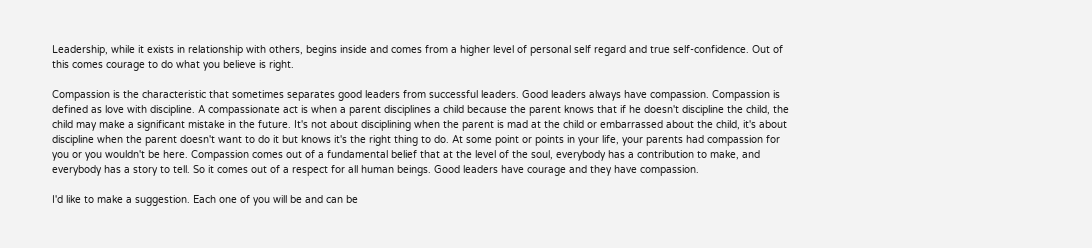Leadership, while it exists in relationship with others, begins inside and comes from a higher level of personal self regard and true self-confidence. Out of this comes courage to do what you believe is right.

Compassion is the characteristic that sometimes separates good leaders from successful leaders. Good leaders always have compassion. Compassion is defined as love with discipline. A compassionate act is when a parent disciplines a child because the parent knows that if he doesn't discipline the child, the child may make a significant mistake in the future. It's not about disciplining when the parent is mad at the child or embarrassed about the child, it's about discipline when the parent doesn't want to do it but knows it's the right thing to do. At some point or points in your life, your parents had compassion for you or you wouldn't be here. Compassion comes out of a fundamental belief that at the level of the soul, everybody has a contribution to make, and everybody has a story to tell. So it comes out of a respect for all human beings. Good leaders have courage and they have compassion.

I'd like to make a suggestion. Each one of you will be and can be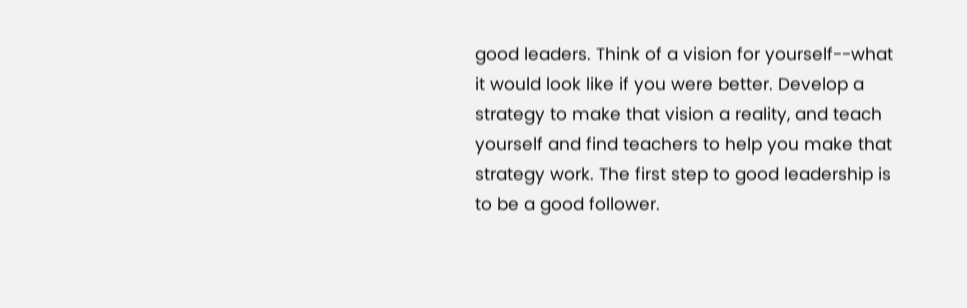good leaders. Think of a vision for yourself--what it would look like if you were better. Develop a strategy to make that vision a reality, and teach yourself and find teachers to help you make that strategy work. The first step to good leadership is to be a good follower.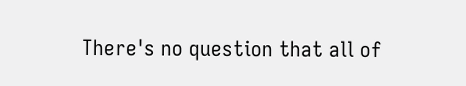There's no question that all of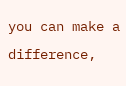you can make a difference,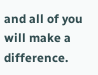and all of you will make a difference.